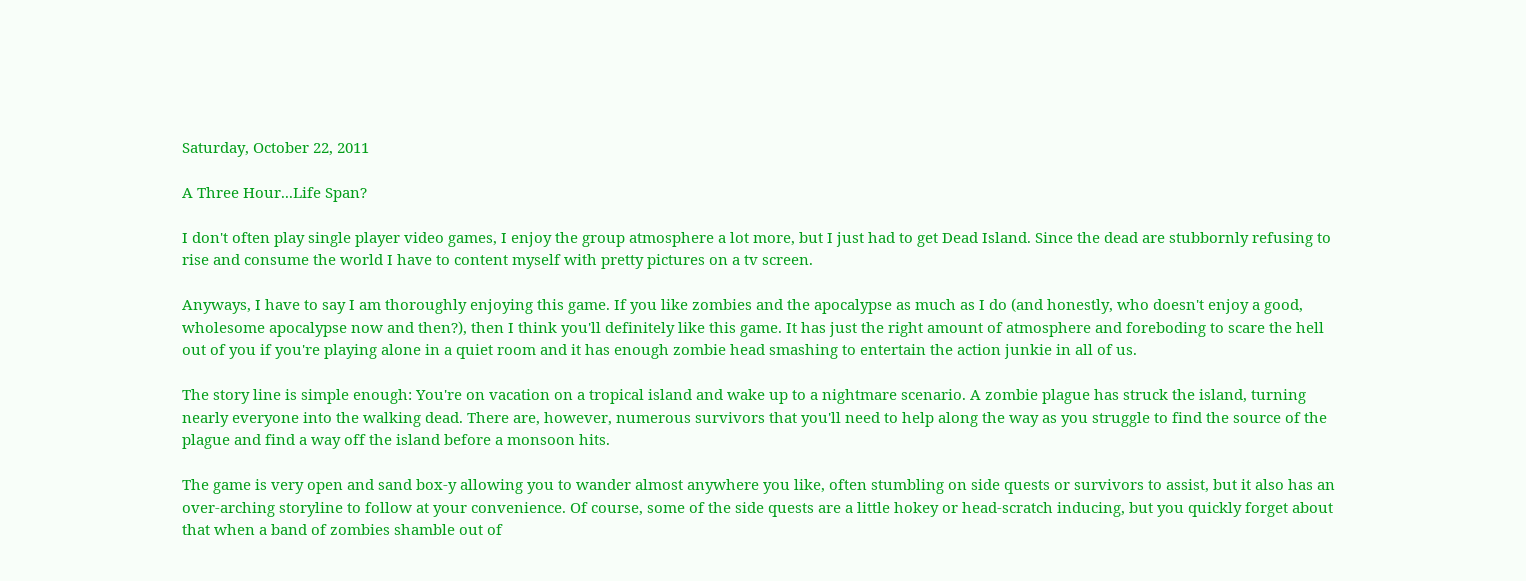Saturday, October 22, 2011

A Three Hour...Life Span?

I don't often play single player video games, I enjoy the group atmosphere a lot more, but I just had to get Dead Island. Since the dead are stubbornly refusing to rise and consume the world I have to content myself with pretty pictures on a tv screen.

Anyways, I have to say I am thoroughly enjoying this game. If you like zombies and the apocalypse as much as I do (and honestly, who doesn't enjoy a good, wholesome apocalypse now and then?), then I think you'll definitely like this game. It has just the right amount of atmosphere and foreboding to scare the hell out of you if you're playing alone in a quiet room and it has enough zombie head smashing to entertain the action junkie in all of us.

The story line is simple enough: You're on vacation on a tropical island and wake up to a nightmare scenario. A zombie plague has struck the island, turning nearly everyone into the walking dead. There are, however, numerous survivors that you'll need to help along the way as you struggle to find the source of the plague and find a way off the island before a monsoon hits.

The game is very open and sand box-y allowing you to wander almost anywhere you like, often stumbling on side quests or survivors to assist, but it also has an over-arching storyline to follow at your convenience. Of course, some of the side quests are a little hokey or head-scratch inducing, but you quickly forget about that when a band of zombies shamble out of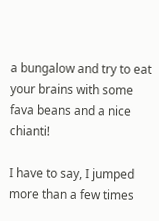a bungalow and try to eat your brains with some fava beans and a nice chianti!

I have to say, I jumped more than a few times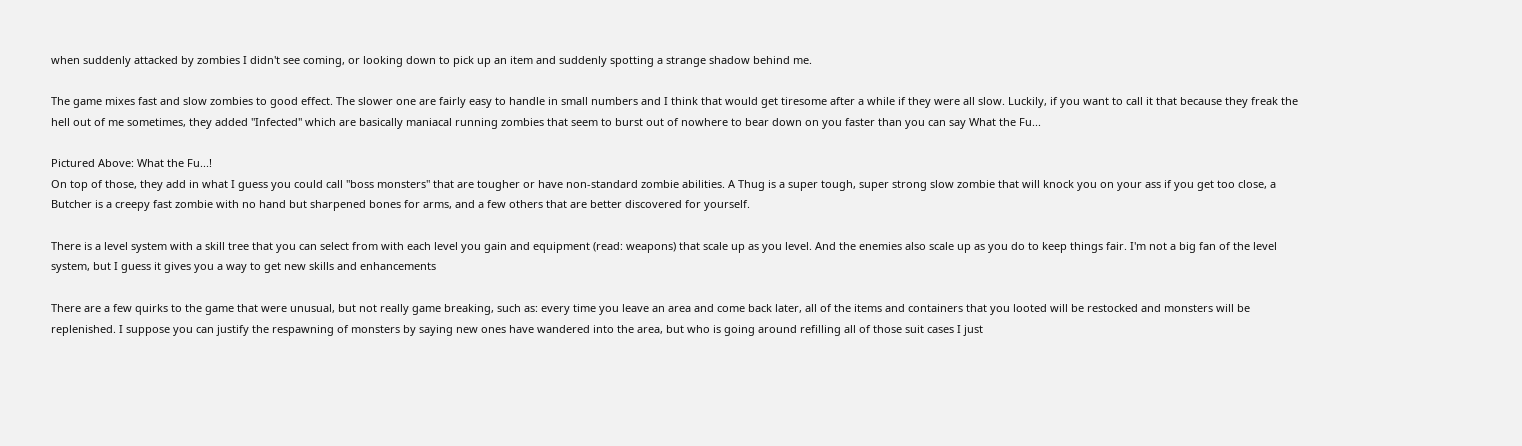when suddenly attacked by zombies I didn't see coming, or looking down to pick up an item and suddenly spotting a strange shadow behind me.

The game mixes fast and slow zombies to good effect. The slower one are fairly easy to handle in small numbers and I think that would get tiresome after a while if they were all slow. Luckily, if you want to call it that because they freak the hell out of me sometimes, they added "Infected" which are basically maniacal running zombies that seem to burst out of nowhere to bear down on you faster than you can say What the Fu...

Pictured Above: What the Fu...!
On top of those, they add in what I guess you could call "boss monsters" that are tougher or have non-standard zombie abilities. A Thug is a super tough, super strong slow zombie that will knock you on your ass if you get too close, a Butcher is a creepy fast zombie with no hand but sharpened bones for arms, and a few others that are better discovered for yourself.

There is a level system with a skill tree that you can select from with each level you gain and equipment (read: weapons) that scale up as you level. And the enemies also scale up as you do to keep things fair. I'm not a big fan of the level system, but I guess it gives you a way to get new skills and enhancements

There are a few quirks to the game that were unusual, but not really game breaking, such as: every time you leave an area and come back later, all of the items and containers that you looted will be restocked and monsters will be replenished. I suppose you can justify the respawning of monsters by saying new ones have wandered into the area, but who is going around refilling all of those suit cases I just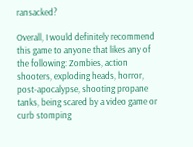ransacked?

Overall, I would definitely recommend this game to anyone that likes any of the following: Zombies, action shooters, exploding heads, horror, post-apocalypse, shooting propane tanks, being scared by a video game or curb stomping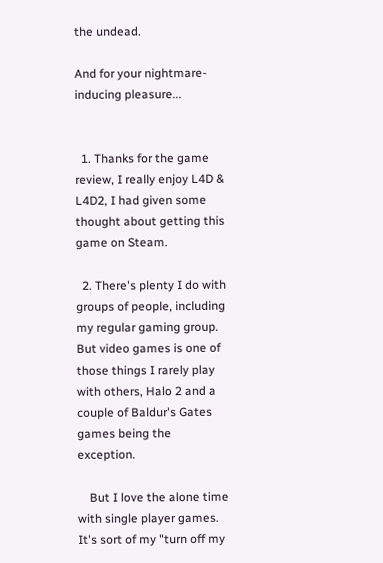the undead.

And for your nightmare-inducing pleasure...


  1. Thanks for the game review, I really enjoy L4D & L4D2, I had given some thought about getting this game on Steam.

  2. There's plenty I do with groups of people, including my regular gaming group. But video games is one of those things I rarely play with others, Halo 2 and a couple of Baldur's Gates games being the exception.

    But I love the alone time with single player games. It's sort of my "turn off my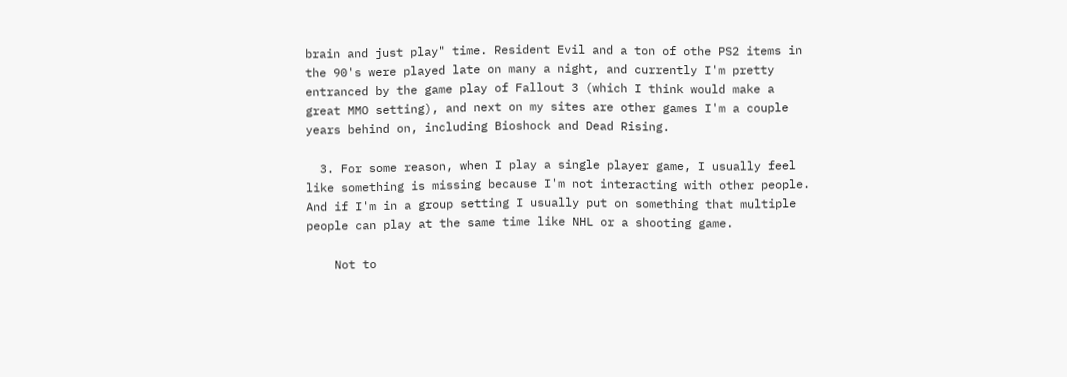brain and just play" time. Resident Evil and a ton of othe PS2 items in the 90's were played late on many a night, and currently I'm pretty entranced by the game play of Fallout 3 (which I think would make a great MMO setting), and next on my sites are other games I'm a couple years behind on, including Bioshock and Dead Rising.

  3. For some reason, when I play a single player game, I usually feel like something is missing because I'm not interacting with other people. And if I'm in a group setting I usually put on something that multiple people can play at the same time like NHL or a shooting game.

    Not to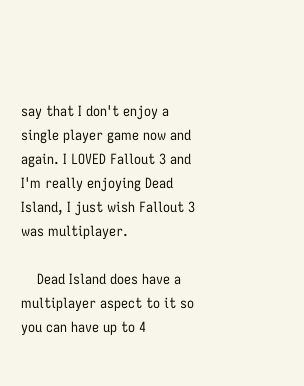say that I don't enjoy a single player game now and again. I LOVED Fallout 3 and I'm really enjoying Dead Island, I just wish Fallout 3 was multiplayer.

    Dead Island does have a multiplayer aspect to it so you can have up to 4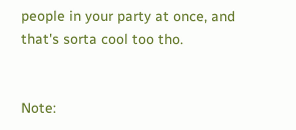people in your party at once, and that's sorta cool too tho.


Note: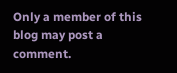Only a member of this blog may post a comment.